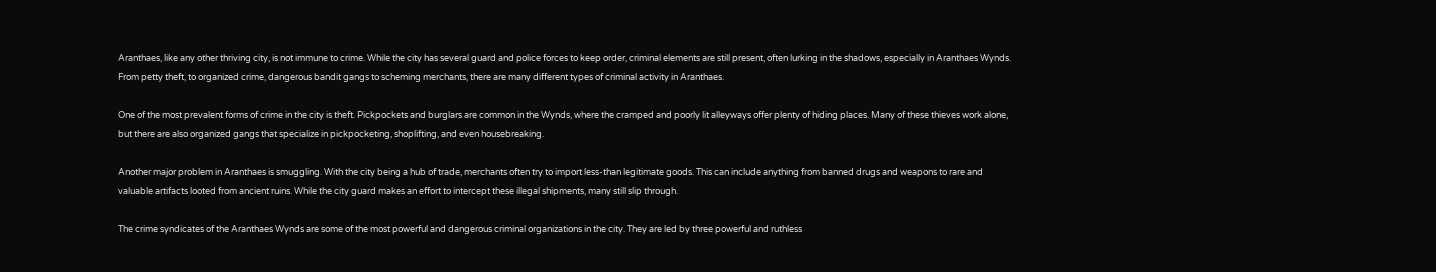Aranthaes, like any other thriving city, is not immune to crime. While the city has several guard and police forces to keep order, criminal elements are still present, often lurking in the shadows, especially in Aranthaes Wynds. From petty theft, to organized crime, dangerous bandit gangs to scheming merchants, there are many different types of criminal activity in Aranthaes.

One of the most prevalent forms of crime in the city is theft. Pickpockets and burglars are common in the Wynds, where the cramped and poorly lit alleyways offer plenty of hiding places. Many of these thieves work alone, but there are also organized gangs that specialize in pickpocketing, shoplifting, and even housebreaking.

Another major problem in Aranthaes is smuggling. With the city being a hub of trade, merchants often try to import less-than legitimate goods. This can include anything from banned drugs and weapons to rare and valuable artifacts looted from ancient ruins. While the city guard makes an effort to intercept these illegal shipments, many still slip through.

The crime syndicates of the Aranthaes Wynds are some of the most powerful and dangerous criminal organizations in the city. They are led by three powerful and ruthless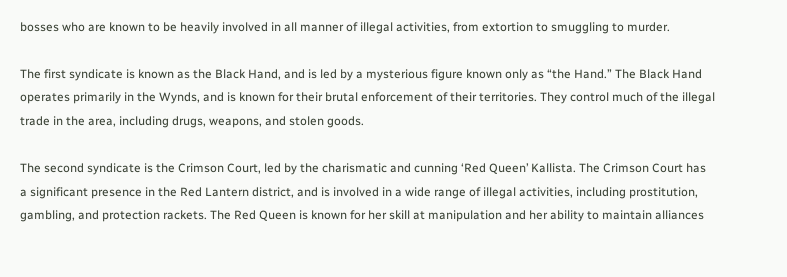bosses who are known to be heavily involved in all manner of illegal activities, from extortion to smuggling to murder.

The first syndicate is known as the Black Hand, and is led by a mysterious figure known only as “the Hand.” The Black Hand operates primarily in the Wynds, and is known for their brutal enforcement of their territories. They control much of the illegal trade in the area, including drugs, weapons, and stolen goods.

The second syndicate is the Crimson Court, led by the charismatic and cunning ‘Red Queen’ Kallista. The Crimson Court has a significant presence in the Red Lantern district, and is involved in a wide range of illegal activities, including prostitution, gambling, and protection rackets. The Red Queen is known for her skill at manipulation and her ability to maintain alliances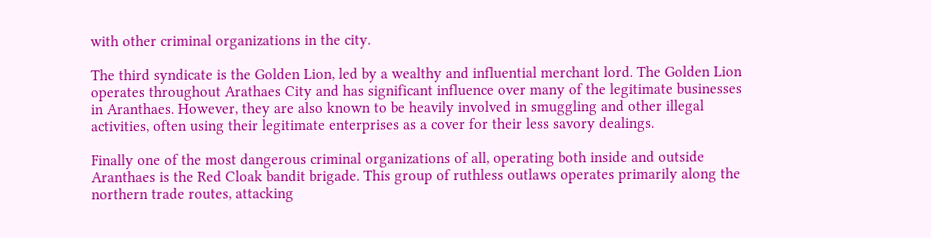with other criminal organizations in the city.

The third syndicate is the Golden Lion, led by a wealthy and influential merchant lord. The Golden Lion operates throughout Arathaes City and has significant influence over many of the legitimate businesses in Aranthaes. However, they are also known to be heavily involved in smuggling and other illegal activities, often using their legitimate enterprises as a cover for their less savory dealings.

Finally one of the most dangerous criminal organizations of all, operating both inside and outside Aranthaes is the Red Cloak bandit brigade. This group of ruthless outlaws operates primarily along the northern trade routes, attacking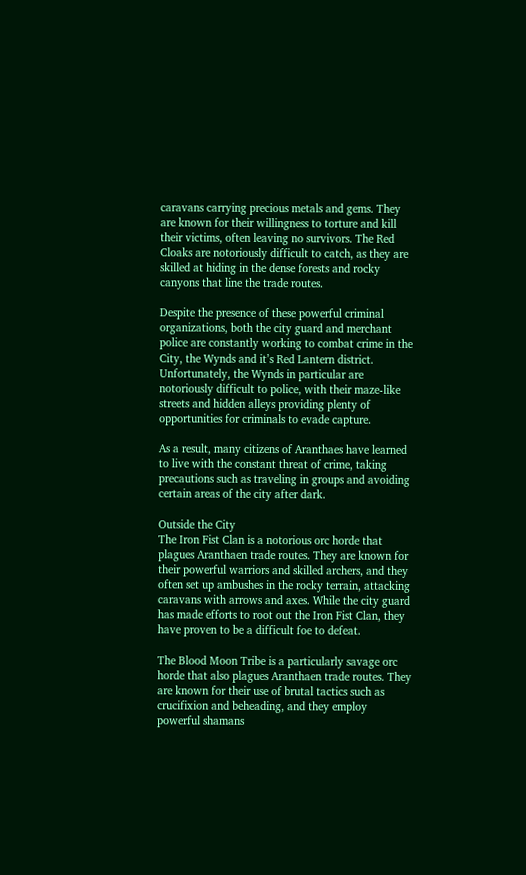caravans carrying precious metals and gems. They are known for their willingness to torture and kill their victims, often leaving no survivors. The Red Cloaks are notoriously difficult to catch, as they are skilled at hiding in the dense forests and rocky canyons that line the trade routes.

Despite the presence of these powerful criminal organizations, both the city guard and merchant police are constantly working to combat crime in the City, the Wynds and it’s Red Lantern district. Unfortunately, the Wynds in particular are notoriously difficult to police, with their maze-like streets and hidden alleys providing plenty of opportunities for criminals to evade capture.

As a result, many citizens of Aranthaes have learned to live with the constant threat of crime, taking precautions such as traveling in groups and avoiding certain areas of the city after dark.

Outside the City
The Iron Fist Clan is a notorious orc horde that plagues Aranthaen trade routes. They are known for their powerful warriors and skilled archers, and they often set up ambushes in the rocky terrain, attacking caravans with arrows and axes. While the city guard has made efforts to root out the Iron Fist Clan, they have proven to be a difficult foe to defeat.

The Blood Moon Tribe is a particularly savage orc horde that also plagues Aranthaen trade routes. They are known for their use of brutal tactics such as crucifixion and beheading, and they employ powerful shamans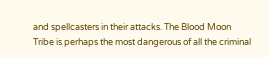and spellcasters in their attacks. The Blood Moon Tribe is perhaps the most dangerous of all the criminal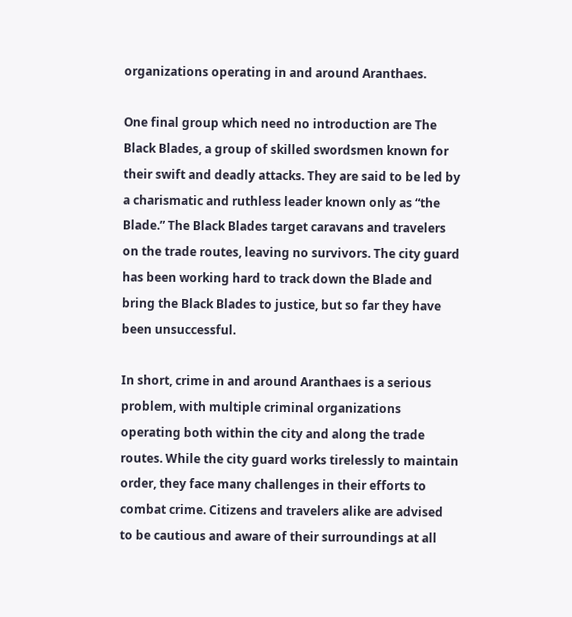organizations operating in and around Aranthaes.

One final group which need no introduction are The Black Blades, a group of skilled swordsmen known for their swift and deadly attacks. They are said to be led by a charismatic and ruthless leader known only as “the Blade.” The Black Blades target caravans and travelers on the trade routes, leaving no survivors. The city guard has been working hard to track down the Blade and bring the Black Blades to justice, but so far they have been unsuccessful.

In short, crime in and around Aranthaes is a serious problem, with multiple criminal organizations operating both within the city and along the trade routes. While the city guard works tirelessly to maintain order, they face many challenges in their efforts to combat crime. Citizens and travelers alike are advised to be cautious and aware of their surroundings at all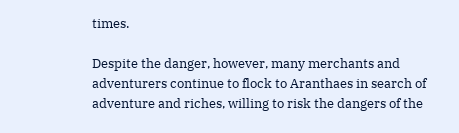times.

Despite the danger, however, many merchants and adventurers continue to flock to Aranthaes in search of adventure and riches, willing to risk the dangers of the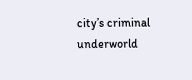city’s criminal underworld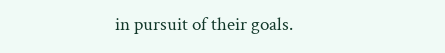in pursuit of their goals.